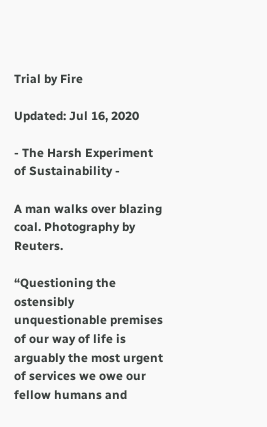Trial by Fire

Updated: Jul 16, 2020

- The Harsh Experiment of Sustainability -

A man walks over blazing coal. Photography by Reuters.

“Questioning the ostensibly unquestionable premises of our way of life is arguably the most urgent of services we owe our fellow humans and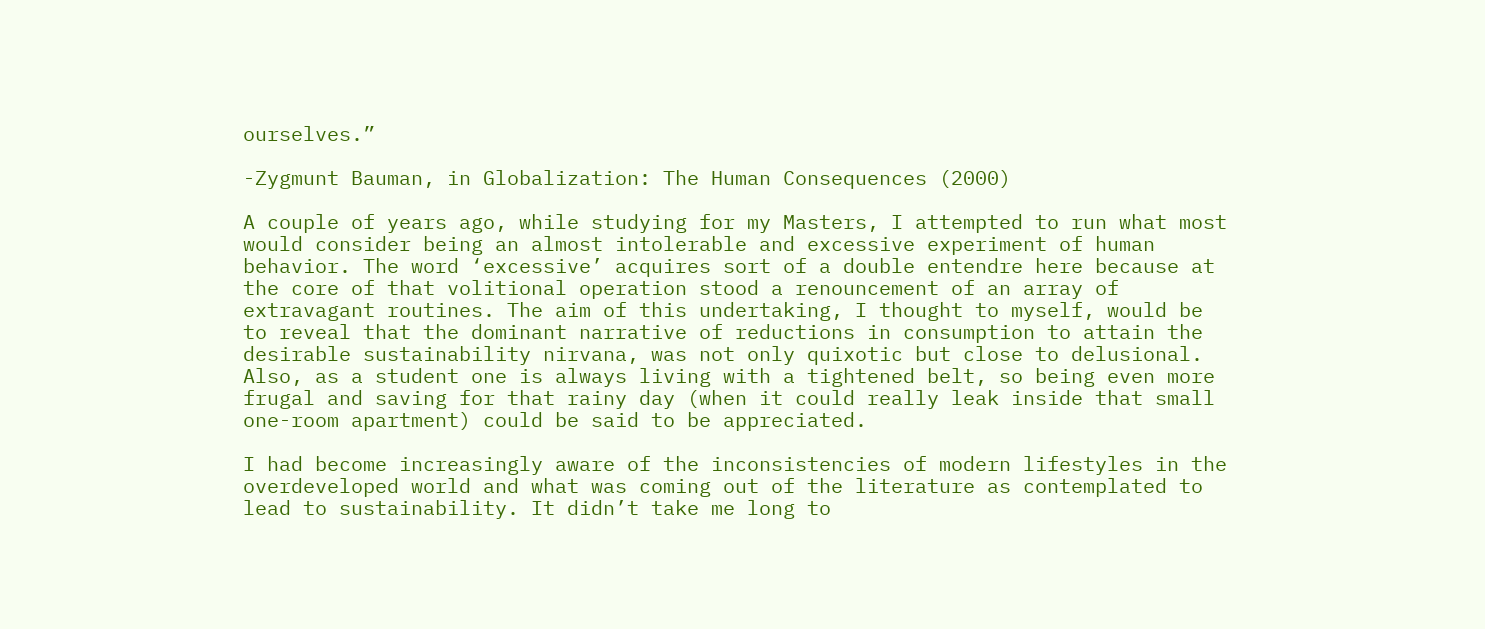ourselves.”

-Zygmunt Bauman, in Globalization: The Human Consequences (2000)

A couple of years ago, while studying for my Masters, I attempted to run what most would consider being an almost intolerable and excessive experiment of human behavior. The word ‘excessive’ acquires sort of a double entendre here because at the core of that volitional operation stood a renouncement of an array of extravagant routines. The aim of this undertaking, I thought to myself, would be to reveal that the dominant narrative of reductions in consumption to attain the desirable sustainability nirvana, was not only quixotic but close to delusional. Also, as a student one is always living with a tightened belt, so being even more frugal and saving for that rainy day (when it could really leak inside that small one-room apartment) could be said to be appreciated.

I had become increasingly aware of the inconsistencies of modern lifestyles in the overdeveloped world and what was coming out of the literature as contemplated to lead to sustainability. It didn’t take me long to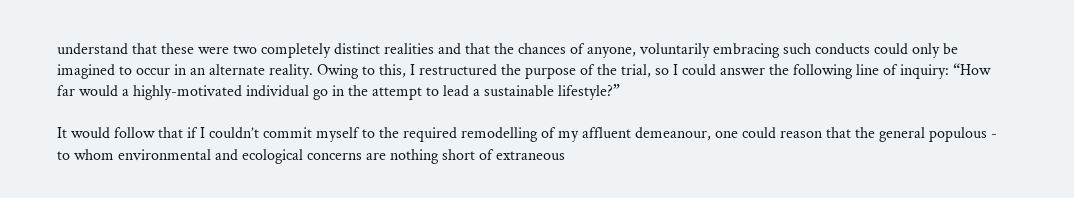understand that these were two completely distinct realities and that the chances of anyone, voluntarily embracing such conducts could only be imagined to occur in an alternate reality. Owing to this, I restructured the purpose of the trial, so I could answer the following line of inquiry: “How far would a highly-motivated individual go in the attempt to lead a sustainable lifestyle?”

It would follow that if I couldn’t commit myself to the required remodelling of my affluent demeanour, one could reason that the general populous - to whom environmental and ecological concerns are nothing short of extraneous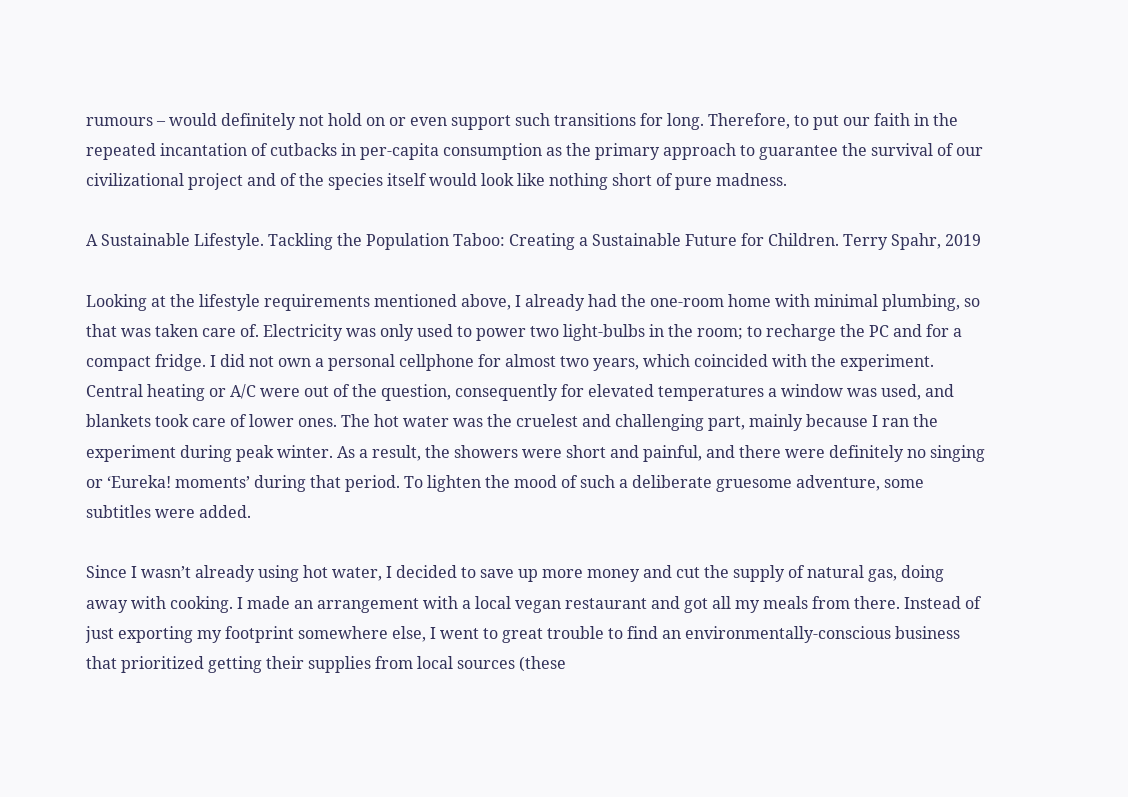rumours – would definitely not hold on or even support such transitions for long. Therefore, to put our faith in the repeated incantation of cutbacks in per-capita consumption as the primary approach to guarantee the survival of our civilizational project and of the species itself would look like nothing short of pure madness.

A Sustainable Lifestyle. Tackling the Population Taboo: Creating a Sustainable Future for Children. Terry Spahr, 2019

Looking at the lifestyle requirements mentioned above, I already had the one-room home with minimal plumbing, so that was taken care of. Electricity was only used to power two light-bulbs in the room; to recharge the PC and for a compact fridge. I did not own a personal cellphone for almost two years, which coincided with the experiment. Central heating or A/C were out of the question, consequently for elevated temperatures a window was used, and blankets took care of lower ones. The hot water was the cruelest and challenging part, mainly because I ran the experiment during peak winter. As a result, the showers were short and painful, and there were definitely no singing or ‘Eureka! moments’ during that period. To lighten the mood of such a deliberate gruesome adventure, some subtitles were added.

Since I wasn’t already using hot water, I decided to save up more money and cut the supply of natural gas, doing away with cooking. I made an arrangement with a local vegan restaurant and got all my meals from there. Instead of just exporting my footprint somewhere else, I went to great trouble to find an environmentally-conscious business that prioritized getting their supplies from local sources (these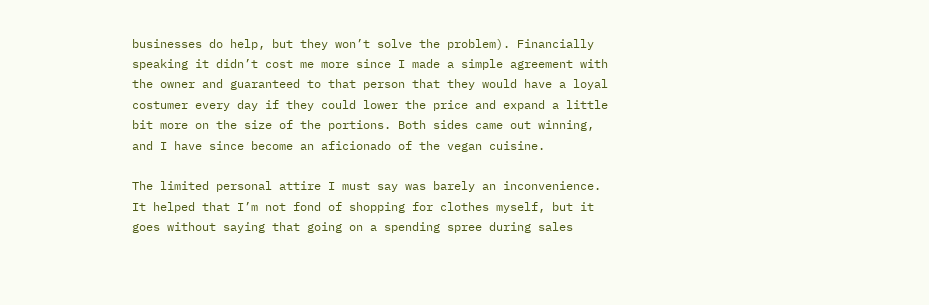businesses do help, but they won’t solve the problem). Financially speaking it didn’t cost me more since I made a simple agreement with the owner and guaranteed to that person that they would have a loyal costumer every day if they could lower the price and expand a little bit more on the size of the portions. Both sides came out winning, and I have since become an aficionado of the vegan cuisine.

The limited personal attire I must say was barely an inconvenience. It helped that I’m not fond of shopping for clothes myself, but it goes without saying that going on a spending spree during sales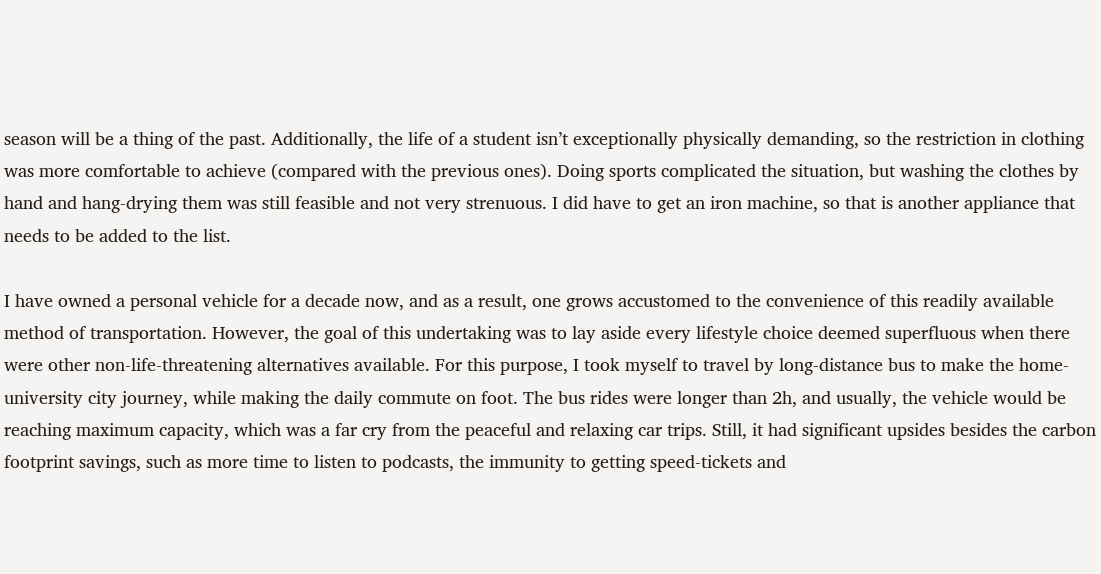season will be a thing of the past. Additionally, the life of a student isn’t exceptionally physically demanding, so the restriction in clothing was more comfortable to achieve (compared with the previous ones). Doing sports complicated the situation, but washing the clothes by hand and hang-drying them was still feasible and not very strenuous. I did have to get an iron machine, so that is another appliance that needs to be added to the list.

I have owned a personal vehicle for a decade now, and as a result, one grows accustomed to the convenience of this readily available method of transportation. However, the goal of this undertaking was to lay aside every lifestyle choice deemed superfluous when there were other non-life-threatening alternatives available. For this purpose, I took myself to travel by long-distance bus to make the home-university city journey, while making the daily commute on foot. The bus rides were longer than 2h, and usually, the vehicle would be reaching maximum capacity, which was a far cry from the peaceful and relaxing car trips. Still, it had significant upsides besides the carbon footprint savings, such as more time to listen to podcasts, the immunity to getting speed-tickets and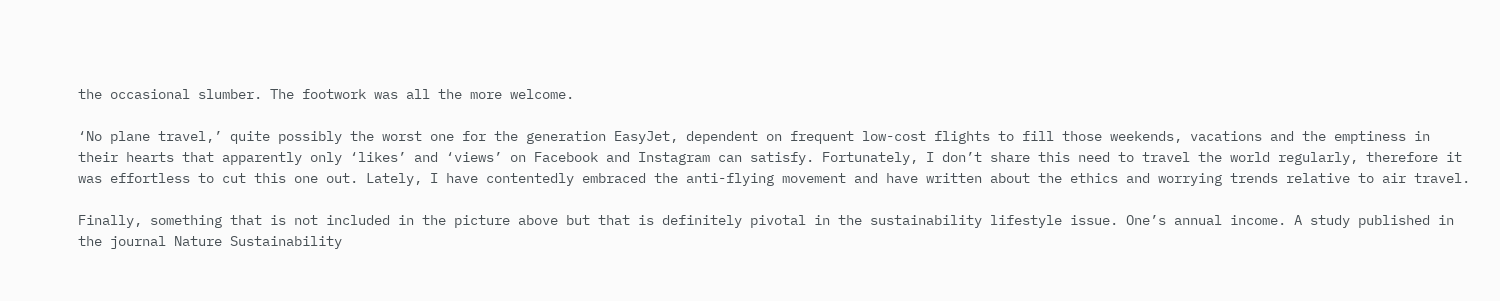the occasional slumber. The footwork was all the more welcome.

‘No plane travel,’ quite possibly the worst one for the generation EasyJet, dependent on frequent low-cost flights to fill those weekends, vacations and the emptiness in their hearts that apparently only ‘likes’ and ‘views’ on Facebook and Instagram can satisfy. Fortunately, I don’t share this need to travel the world regularly, therefore it was effortless to cut this one out. Lately, I have contentedly embraced the anti-flying movement and have written about the ethics and worrying trends relative to air travel.

Finally, something that is not included in the picture above but that is definitely pivotal in the sustainability lifestyle issue. One’s annual income. A study published in the journal Nature Sustainability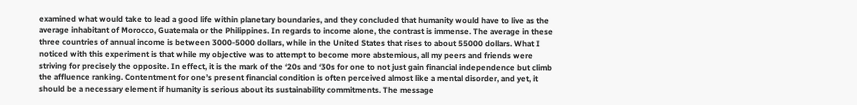examined what would take to lead a good life within planetary boundaries, and they concluded that humanity would have to live as the average inhabitant of Morocco, Guatemala or the Philippines. In regards to income alone, the contrast is immense. The average in these three countries of annual income is between 3000-5000 dollars, while in the United States that rises to about 55000 dollars. What I noticed with this experiment is that while my objective was to attempt to become more abstemious, all my peers and friends were striving for precisely the opposite. In effect, it is the mark of the ‘20s and ‘30s for one to not just gain financial independence but climb the affluence ranking. Contentment for one’s present financial condition is often perceived almost like a mental disorder, and yet, it should be a necessary element if humanity is serious about its sustainability commitments. The message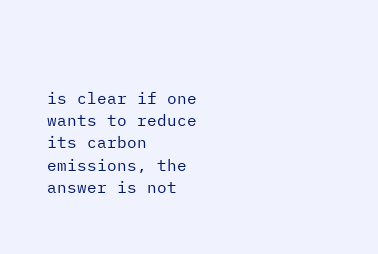is clear if one wants to reduce its carbon emissions, the answer is not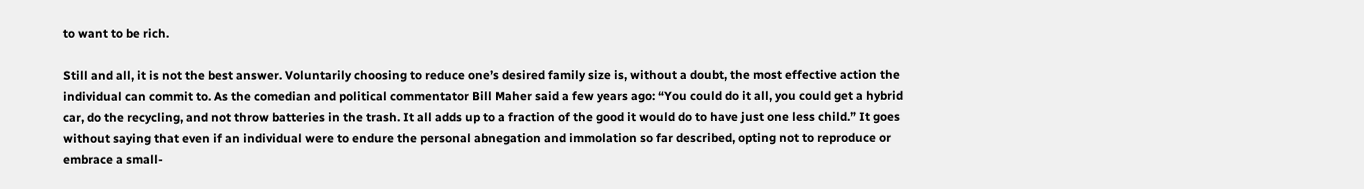to want to be rich.

Still and all, it is not the best answer. Voluntarily choosing to reduce one’s desired family size is, without a doubt, the most effective action the individual can commit to. As the comedian and political commentator Bill Maher said a few years ago: “You could do it all, you could get a hybrid car, do the recycling, and not throw batteries in the trash. It all adds up to a fraction of the good it would do to have just one less child.” It goes without saying that even if an individual were to endure the personal abnegation and immolation so far described, opting not to reproduce or embrace a small-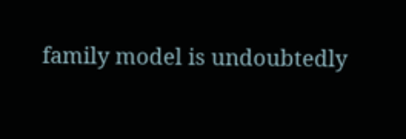family model is undoubtedly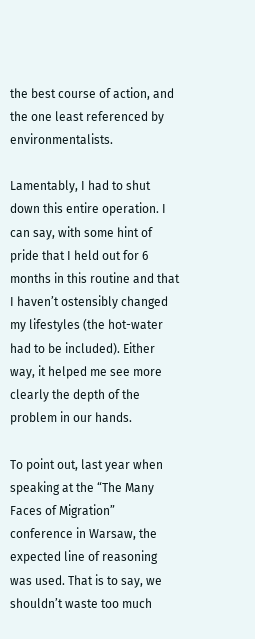the best course of action, and the one least referenced by environmentalists.

Lamentably, I had to shut down this entire operation. I can say, with some hint of pride that I held out for 6 months in this routine and that I haven’t ostensibly changed my lifestyles (the hot-water had to be included). Either way, it helped me see more clearly the depth of the problem in our hands.

To point out, last year when speaking at the “The Many Faces of Migration” conference in Warsaw, the expected line of reasoning was used. That is to say, we shouldn’t waste too much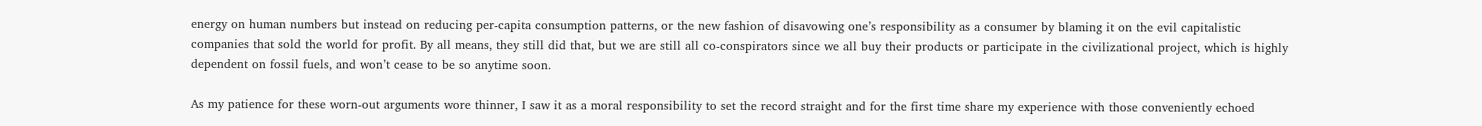energy on human numbers but instead on reducing per-capita consumption patterns, or the new fashion of disavowing one’s responsibility as a consumer by blaming it on the evil capitalistic companies that sold the world for profit. By all means, they still did that, but we are still all co-conspirators since we all buy their products or participate in the civilizational project, which is highly dependent on fossil fuels, and won’t cease to be so anytime soon.

As my patience for these worn-out arguments wore thinner, I saw it as a moral responsibility to set the record straight and for the first time share my experience with those conveniently echoed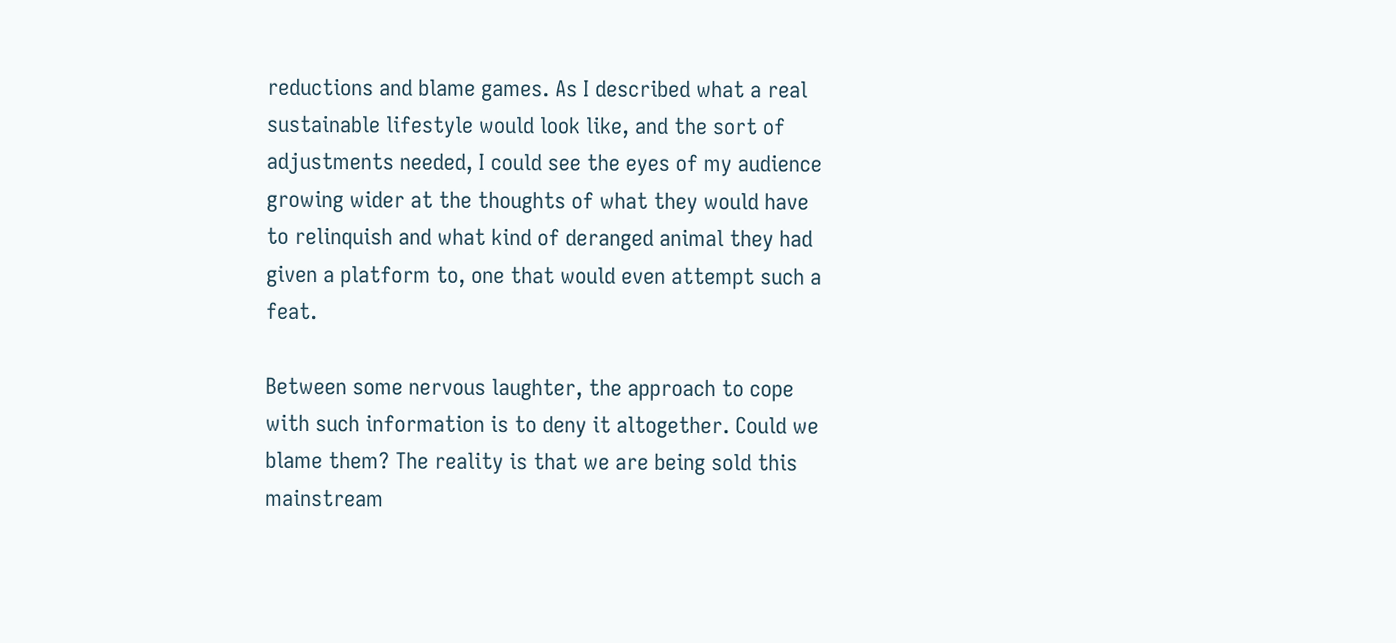reductions and blame games. As I described what a real sustainable lifestyle would look like, and the sort of adjustments needed, I could see the eyes of my audience growing wider at the thoughts of what they would have to relinquish and what kind of deranged animal they had given a platform to, one that would even attempt such a feat.

Between some nervous laughter, the approach to cope with such information is to deny it altogether. Could we blame them? The reality is that we are being sold this mainstream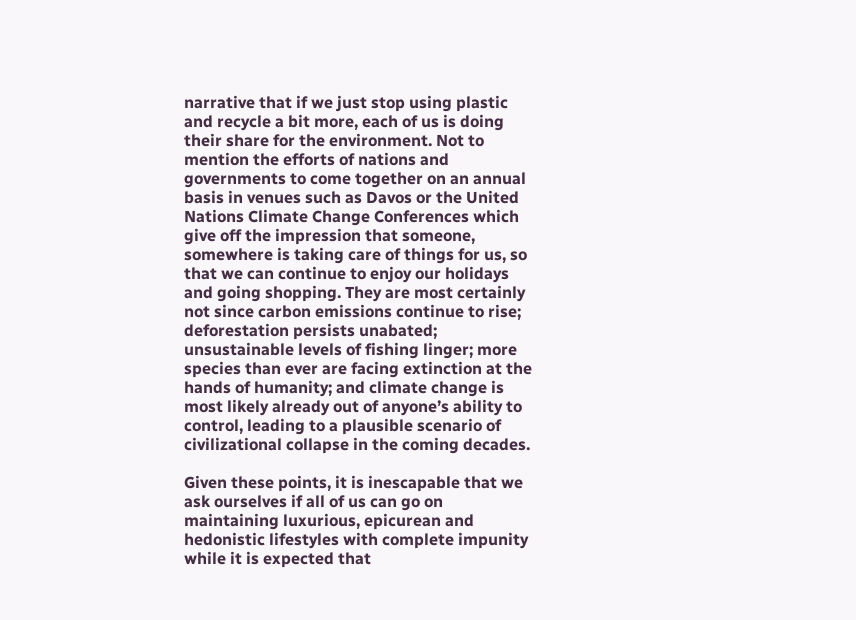narrative that if we just stop using plastic and recycle a bit more, each of us is doing their share for the environment. Not to mention the efforts of nations and governments to come together on an annual basis in venues such as Davos or the United Nations Climate Change Conferences which give off the impression that someone, somewhere is taking care of things for us, so that we can continue to enjoy our holidays and going shopping. They are most certainly not since carbon emissions continue to rise; deforestation persists unabated; unsustainable levels of fishing linger; more species than ever are facing extinction at the hands of humanity; and climate change is most likely already out of anyone’s ability to control, leading to a plausible scenario of civilizational collapse in the coming decades.

Given these points, it is inescapable that we ask ourselves if all of us can go on maintaining luxurious, epicurean and hedonistic lifestyles with complete impunity while it is expected that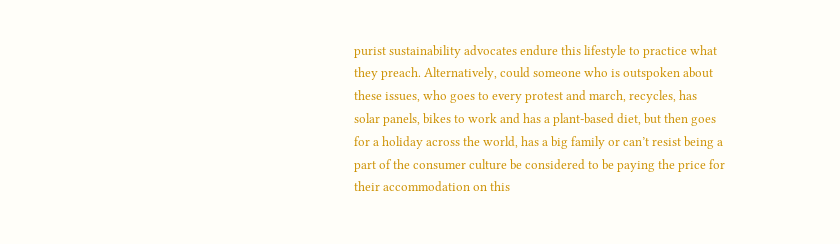purist sustainability advocates endure this lifestyle to practice what they preach. Alternatively, could someone who is outspoken about these issues, who goes to every protest and march, recycles, has solar panels, bikes to work and has a plant-based diet, but then goes for a holiday across the world, has a big family or can’t resist being a part of the consumer culture be considered to be paying the price for their accommodation on this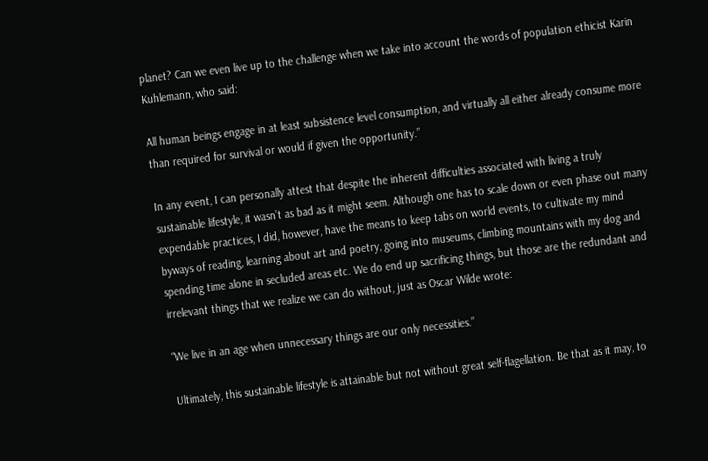planet? Can we even live up to the challenge when we take into account the words of population ethicist Karin Kuhlemann, who said:

All human beings engage in at least subsistence level consumption, and virtually all either already consume more than required for survival or would if given the opportunity.”

In any event, I can personally attest that despite the inherent difficulties associated with living a truly sustainable lifestyle, it wasn’t as bad as it might seem. Although one has to scale down or even phase out many expendable practices, I did, however, have the means to keep tabs on world events, to cultivate my mind byways of reading, learning about art and poetry, going into museums, climbing mountains with my dog and spending time alone in secluded areas etc. We do end up sacrificing things, but those are the redundant and irrelevant things that we realize we can do without, just as Oscar Wilde wrote:

“We live in an age when unnecessary things are our only necessities.”

Ultimately, this sustainable lifestyle is attainable but not without great self-flagellation. Be that as it may, to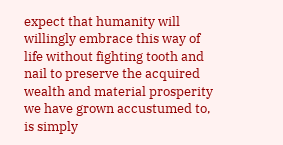expect that humanity will willingly embrace this way of life without fighting tooth and nail to preserve the acquired wealth and material prosperity we have grown accustumed to, is simply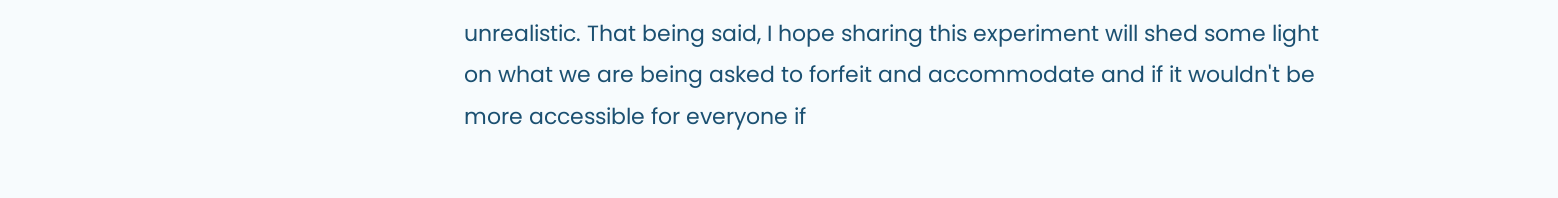unrealistic. That being said, I hope sharing this experiment will shed some light on what we are being asked to forfeit and accommodate and if it wouldn't be more accessible for everyone if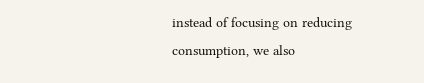instead of focusing on reducing consumption, we also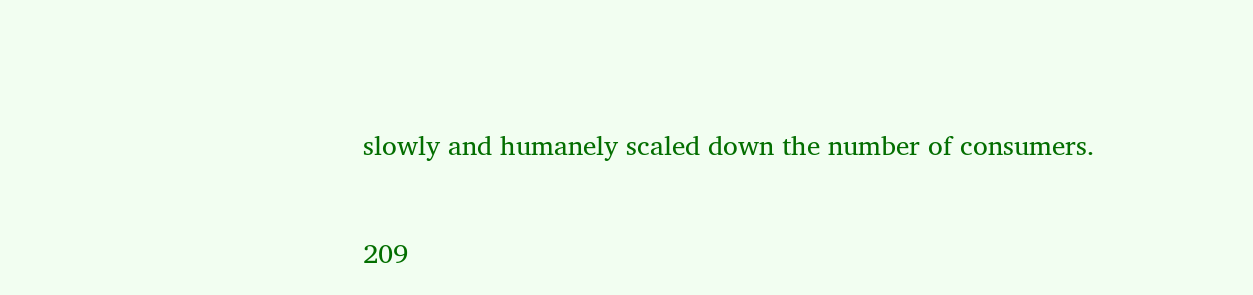slowly and humanely scaled down the number of consumers.

209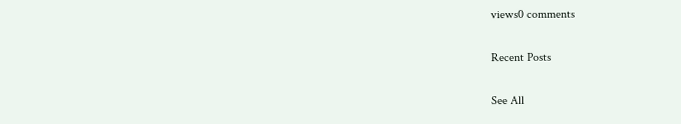views0 comments

Recent Posts

See All